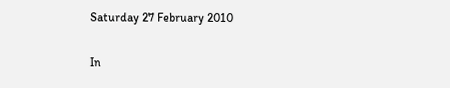Saturday 27 February 2010


In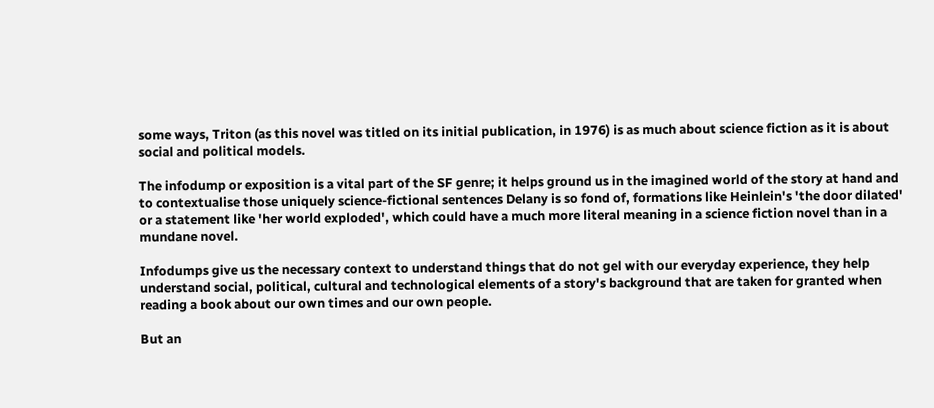some ways, Triton (as this novel was titled on its initial publication, in 1976) is as much about science fiction as it is about social and political models.

The infodump or exposition is a vital part of the SF genre; it helps ground us in the imagined world of the story at hand and to contextualise those uniquely science-fictional sentences Delany is so fond of, formations like Heinlein's 'the door dilated' or a statement like 'her world exploded', which could have a much more literal meaning in a science fiction novel than in a mundane novel.

Infodumps give us the necessary context to understand things that do not gel with our everyday experience, they help understand social, political, cultural and technological elements of a story's background that are taken for granted when reading a book about our own times and our own people.

But an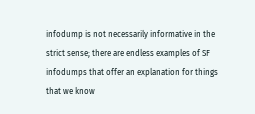infodump is not necessarily informative in the strict sense; there are endless examples of SF infodumps that offer an explanation for things that we know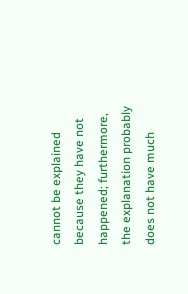cannot be explained because they have not happened; furthermore, the explanation probably does not have much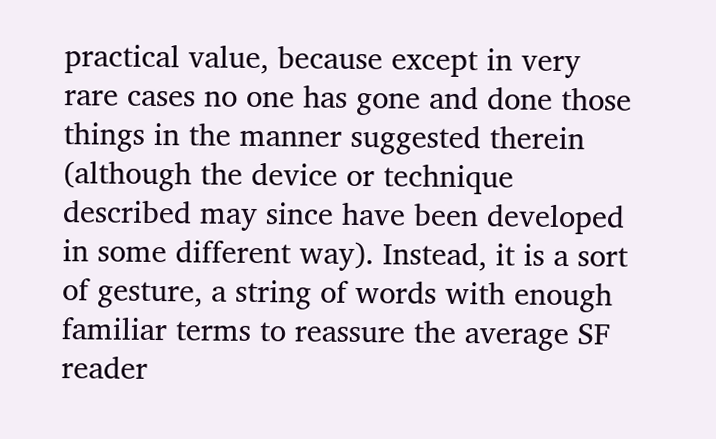practical value, because except in very rare cases no one has gone and done those things in the manner suggested therein (although the device or technique described may since have been developed in some different way). Instead, it is a sort of gesture, a string of words with enough familiar terms to reassure the average SF reader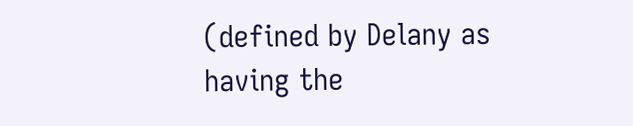(defined by Delany as having the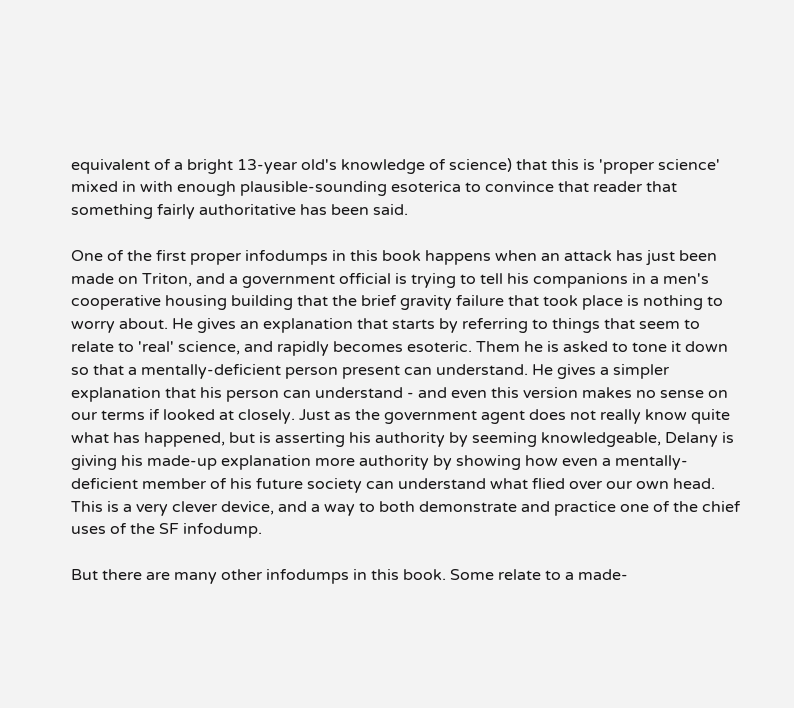equivalent of a bright 13-year old's knowledge of science) that this is 'proper science' mixed in with enough plausible-sounding esoterica to convince that reader that something fairly authoritative has been said.

One of the first proper infodumps in this book happens when an attack has just been made on Triton, and a government official is trying to tell his companions in a men's cooperative housing building that the brief gravity failure that took place is nothing to worry about. He gives an explanation that starts by referring to things that seem to relate to 'real' science, and rapidly becomes esoteric. Them he is asked to tone it down so that a mentally-deficient person present can understand. He gives a simpler explanation that his person can understand - and even this version makes no sense on our terms if looked at closely. Just as the government agent does not really know quite what has happened, but is asserting his authority by seeming knowledgeable, Delany is giving his made-up explanation more authority by showing how even a mentally-deficient member of his future society can understand what flied over our own head. This is a very clever device, and a way to both demonstrate and practice one of the chief uses of the SF infodump.

But there are many other infodumps in this book. Some relate to a made-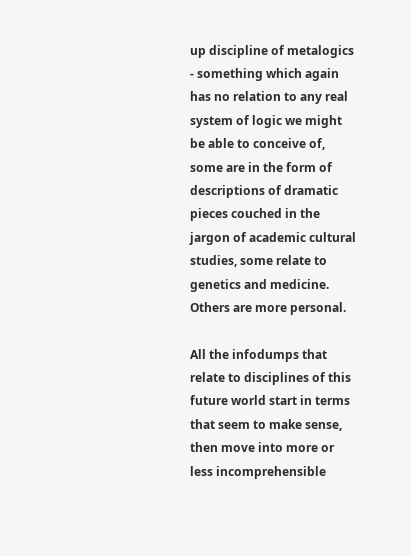up discipline of metalogics - something which again has no relation to any real system of logic we might be able to conceive of, some are in the form of descriptions of dramatic pieces couched in the jargon of academic cultural studies, some relate to genetics and medicine. Others are more personal.

All the infodumps that relate to disciplines of this future world start in terms that seem to make sense, then move into more or less incomprehensible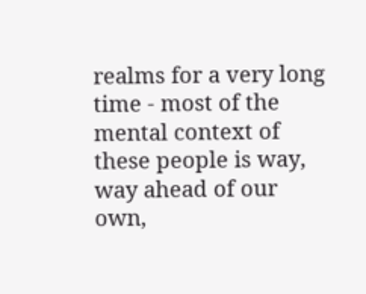realms for a very long time - most of the mental context of these people is way, way ahead of our own,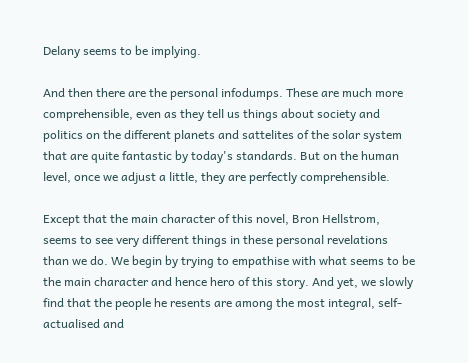Delany seems to be implying.

And then there are the personal infodumps. These are much more comprehensible, even as they tell us things about society and politics on the different planets and sattelites of the solar system that are quite fantastic by today's standards. But on the human level, once we adjust a little, they are perfectly comprehensible.

Except that the main character of this novel, Bron Hellstrom, seems to see very different things in these personal revelations than we do. We begin by trying to empathise with what seems to be the main character and hence hero of this story. And yet, we slowly find that the people he resents are among the most integral, self-actualised and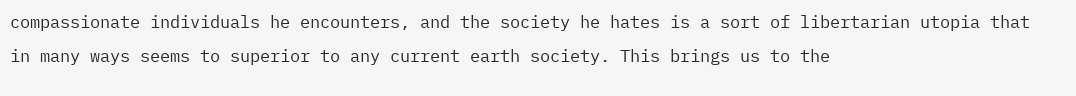compassionate individuals he encounters, and the society he hates is a sort of libertarian utopia that in many ways seems to superior to any current earth society. This brings us to the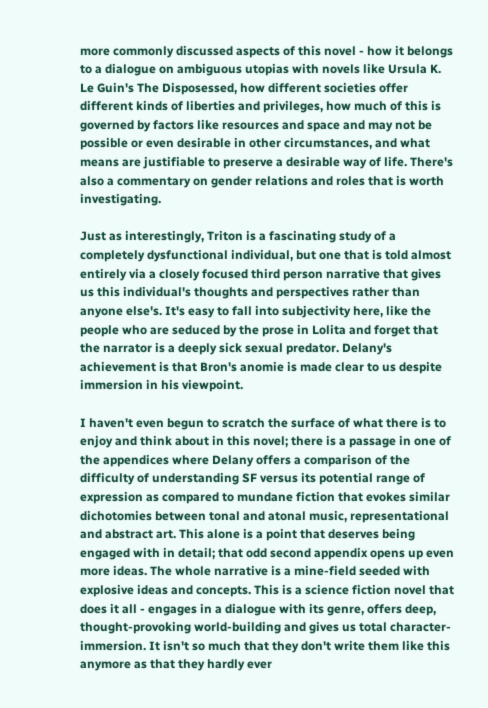more commonly discussed aspects of this novel - how it belongs to a dialogue on ambiguous utopias with novels like Ursula K. Le Guin's The Disposessed, how different societies offer different kinds of liberties and privileges, how much of this is governed by factors like resources and space and may not be possible or even desirable in other circumstances, and what means are justifiable to preserve a desirable way of life. There's also a commentary on gender relations and roles that is worth investigating.

Just as interestingly, Triton is a fascinating study of a completely dysfunctional individual, but one that is told almost entirely via a closely focused third person narrative that gives us this individual's thoughts and perspectives rather than anyone else's. It's easy to fall into subjectivity here, like the people who are seduced by the prose in Lolita and forget that the narrator is a deeply sick sexual predator. Delany's achievement is that Bron's anomie is made clear to us despite immersion in his viewpoint.

I haven't even begun to scratch the surface of what there is to enjoy and think about in this novel; there is a passage in one of the appendices where Delany offers a comparison of the difficulty of understanding SF versus its potential range of expression as compared to mundane fiction that evokes similar dichotomies between tonal and atonal music, representational and abstract art. This alone is a point that deserves being engaged with in detail; that odd second appendix opens up even more ideas. The whole narrative is a mine-field seeded with explosive ideas and concepts. This is a science fiction novel that does it all - engages in a dialogue with its genre, offers deep, thought-provoking world-building and gives us total character-immersion. It isn't so much that they don't write them like this anymore as that they hardly ever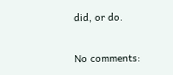did, or do.

No comments: